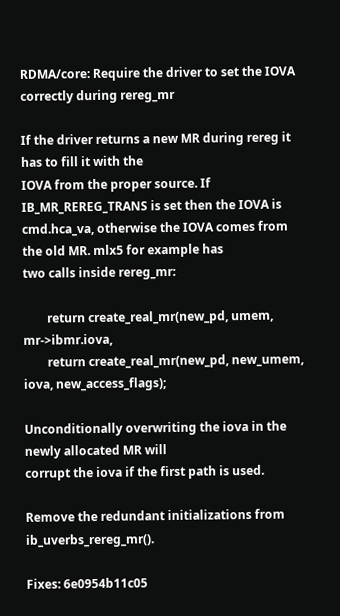RDMA/core: Require the driver to set the IOVA correctly during rereg_mr

If the driver returns a new MR during rereg it has to fill it with the
IOVA from the proper source. If IB_MR_REREG_TRANS is set then the IOVA is
cmd.hca_va, otherwise the IOVA comes from the old MR. mlx5 for example has
two calls inside rereg_mr:

        return create_real_mr(new_pd, umem, mr->ibmr.iova,
        return create_real_mr(new_pd, new_umem, iova, new_access_flags);

Unconditionally overwriting the iova in the newly allocated MR will
corrupt the iova if the first path is used.

Remove the redundant initializations from ib_uverbs_rereg_mr().

Fixes: 6e0954b11c05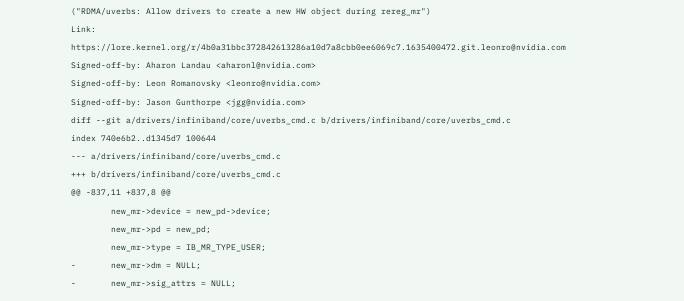("RDMA/uverbs: Allow drivers to create a new HW object during rereg_mr")
Link: https://lore.kernel.org/r/4b0a31bbc372842613286a10d7a8cbb0ee6069c7.1635400472.git.leonro@nvidia.com
Signed-off-by: Aharon Landau <aharonl@nvidia.com>
Signed-off-by: Leon Romanovsky <leonro@nvidia.com>
Signed-off-by: Jason Gunthorpe <jgg@nvidia.com>
diff --git a/drivers/infiniband/core/uverbs_cmd.c b/drivers/infiniband/core/uverbs_cmd.c
index 740e6b2..d1345d7 100644
--- a/drivers/infiniband/core/uverbs_cmd.c
+++ b/drivers/infiniband/core/uverbs_cmd.c
@@ -837,11 +837,8 @@
        new_mr->device = new_pd->device;
        new_mr->pd = new_pd;
        new_mr->type = IB_MR_TYPE_USER;
-       new_mr->dm = NULL;
-       new_mr->sig_attrs = NULL;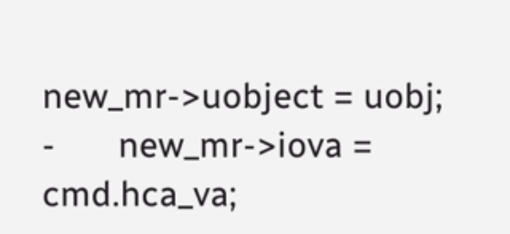new_mr->uobject = uobj;
-       new_mr->iova = cmd.hca_va;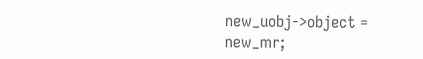new_uobj->object = new_mr;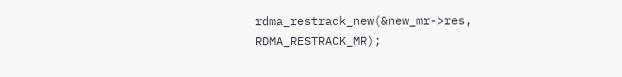rdma_restrack_new(&new_mr->res, RDMA_RESTRACK_MR);